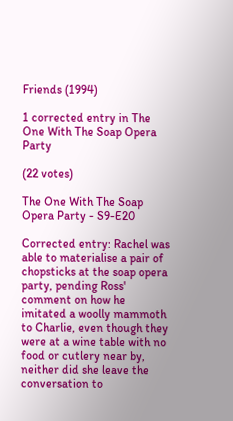Friends (1994)

1 corrected entry in The One With The Soap Opera Party

(22 votes)

The One With The Soap Opera Party - S9-E20

Corrected entry: Rachel was able to materialise a pair of chopsticks at the soap opera party, pending Ross' comment on how he imitated a woolly mammoth to Charlie, even though they were at a wine table with no food or cutlery near by, neither did she leave the conversation to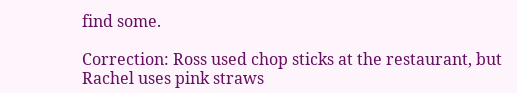find some.

Correction: Ross used chop sticks at the restaurant, but Rachel uses pink straws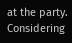at the party. Considering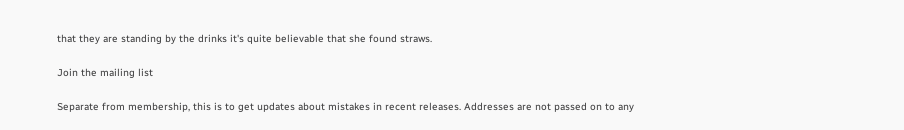that they are standing by the drinks it's quite believable that she found straws.

Join the mailing list

Separate from membership, this is to get updates about mistakes in recent releases. Addresses are not passed on to any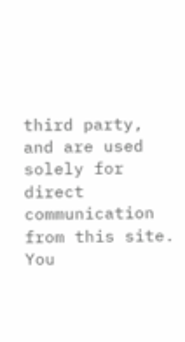third party, and are used solely for direct communication from this site. You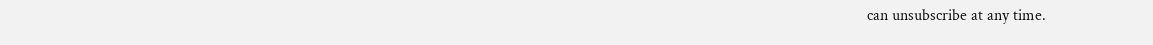can unsubscribe at any time.